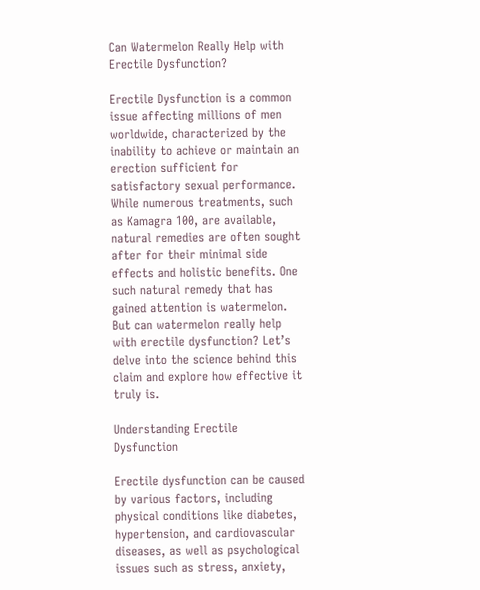Can Watermelon Really Help with Erectile Dysfunction?

Erectile Dysfunction is a common issue affecting millions of men worldwide, characterized by the inability to achieve or maintain an erection sufficient for satisfactory sexual performance. While numerous treatments, such as Kamagra 100, are available, natural remedies are often sought after for their minimal side effects and holistic benefits. One such natural remedy that has gained attention is watermelon. But can watermelon really help with erectile dysfunction? Let’s delve into the science behind this claim and explore how effective it truly is.

Understanding Erectile Dysfunction

Erectile dysfunction can be caused by various factors, including physical conditions like diabetes, hypertension, and cardiovascular diseases, as well as psychological issues such as stress, anxiety,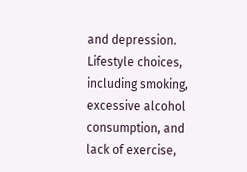and depression. Lifestyle choices, including smoking, excessive alcohol consumption, and lack of exercise,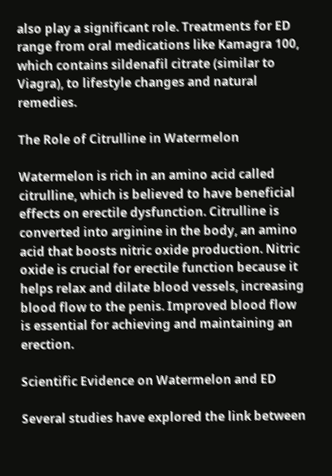also play a significant role. Treatments for ED range from oral medications like Kamagra 100, which contains sildenafil citrate (similar to Viagra), to lifestyle changes and natural remedies.

The Role of Citrulline in Watermelon

Watermelon is rich in an amino acid called citrulline, which is believed to have beneficial effects on erectile dysfunction. Citrulline is converted into arginine in the body, an amino acid that boosts nitric oxide production. Nitric oxide is crucial for erectile function because it helps relax and dilate blood vessels, increasing blood flow to the penis. Improved blood flow is essential for achieving and maintaining an erection.

Scientific Evidence on Watermelon and ED

Several studies have explored the link between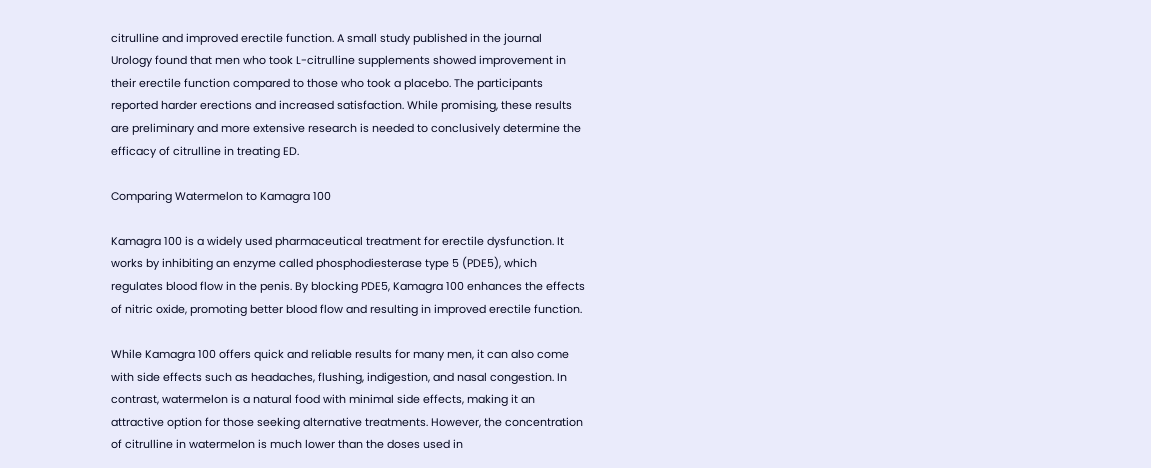citrulline and improved erectile function. A small study published in the journal Urology found that men who took L-citrulline supplements showed improvement in their erectile function compared to those who took a placebo. The participants reported harder erections and increased satisfaction. While promising, these results are preliminary and more extensive research is needed to conclusively determine the efficacy of citrulline in treating ED.

Comparing Watermelon to Kamagra 100

Kamagra 100 is a widely used pharmaceutical treatment for erectile dysfunction. It works by inhibiting an enzyme called phosphodiesterase type 5 (PDE5), which regulates blood flow in the penis. By blocking PDE5, Kamagra 100 enhances the effects of nitric oxide, promoting better blood flow and resulting in improved erectile function.

While Kamagra 100 offers quick and reliable results for many men, it can also come with side effects such as headaches, flushing, indigestion, and nasal congestion. In contrast, watermelon is a natural food with minimal side effects, making it an attractive option for those seeking alternative treatments. However, the concentration of citrulline in watermelon is much lower than the doses used in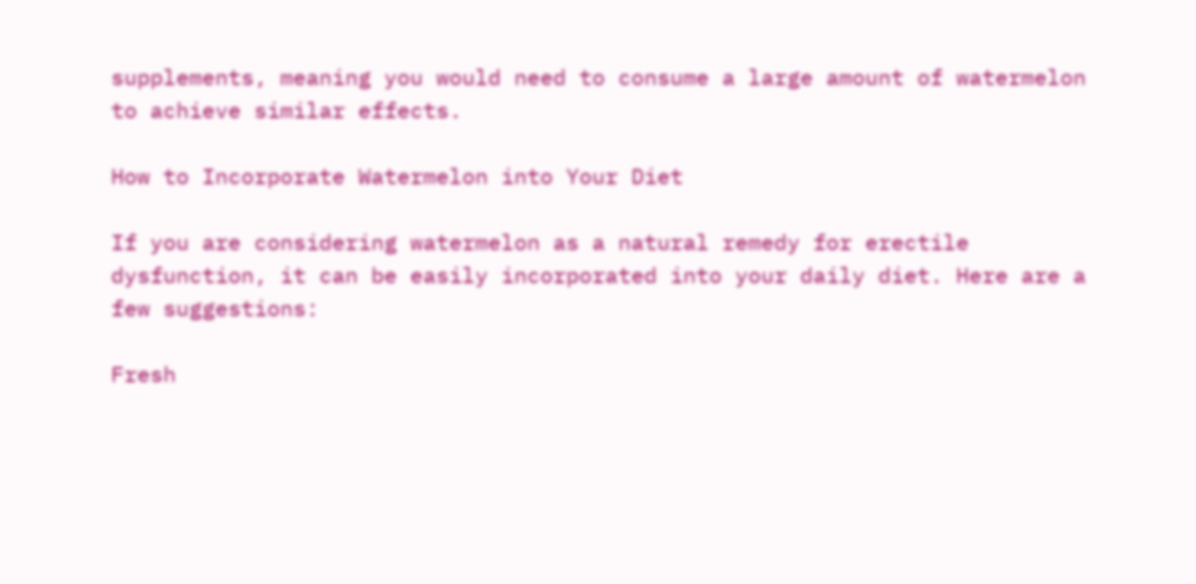supplements, meaning you would need to consume a large amount of watermelon to achieve similar effects.

How to Incorporate Watermelon into Your Diet

If you are considering watermelon as a natural remedy for erectile dysfunction, it can be easily incorporated into your daily diet. Here are a few suggestions:

Fresh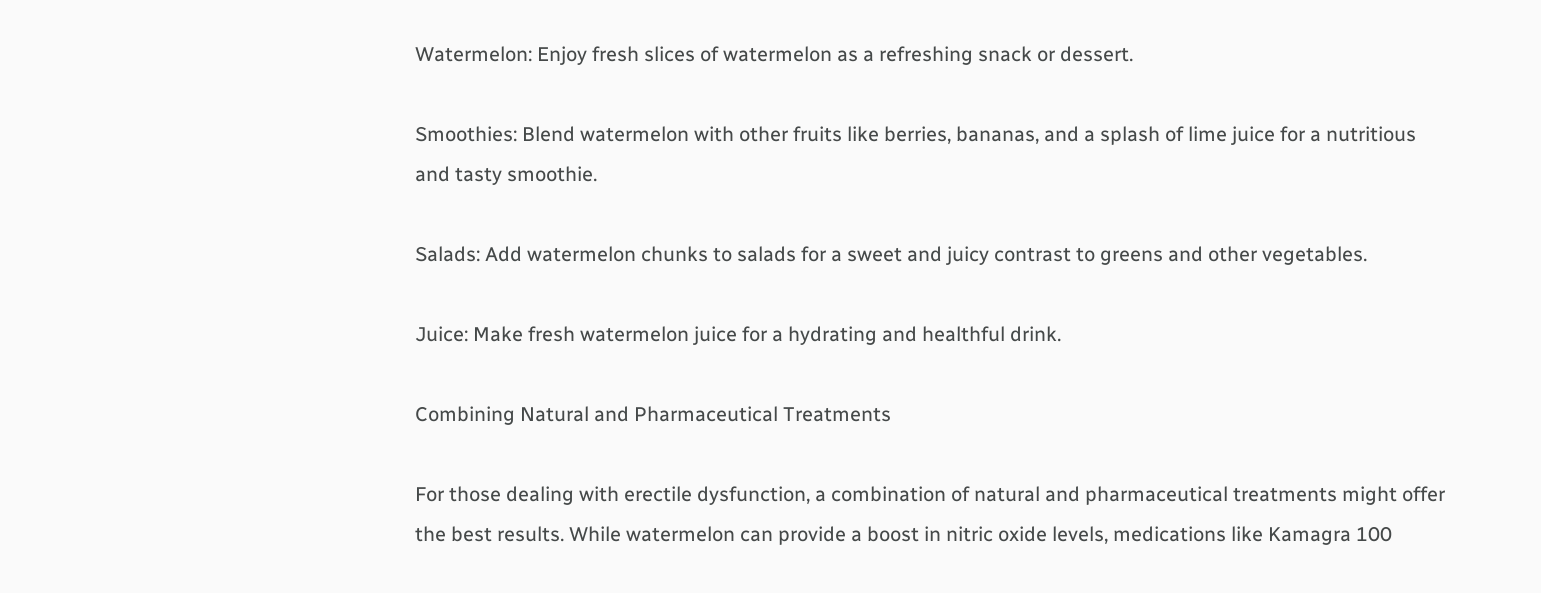Watermelon: Enjoy fresh slices of watermelon as a refreshing snack or dessert.

Smoothies: Blend watermelon with other fruits like berries, bananas, and a splash of lime juice for a nutritious and tasty smoothie.

Salads: Add watermelon chunks to salads for a sweet and juicy contrast to greens and other vegetables.

Juice: Make fresh watermelon juice for a hydrating and healthful drink.

Combining Natural and Pharmaceutical Treatments

For those dealing with erectile dysfunction, a combination of natural and pharmaceutical treatments might offer the best results. While watermelon can provide a boost in nitric oxide levels, medications like Kamagra 100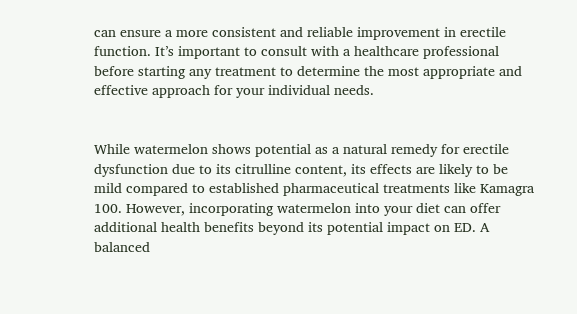can ensure a more consistent and reliable improvement in erectile function. It’s important to consult with a healthcare professional before starting any treatment to determine the most appropriate and effective approach for your individual needs.


While watermelon shows potential as a natural remedy for erectile dysfunction due to its citrulline content, its effects are likely to be mild compared to established pharmaceutical treatments like Kamagra 100. However, incorporating watermelon into your diet can offer additional health benefits beyond its potential impact on ED. A balanced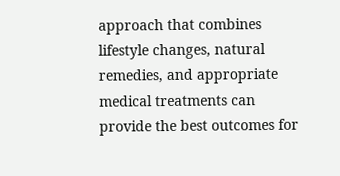approach that combines lifestyle changes, natural remedies, and appropriate medical treatments can provide the best outcomes for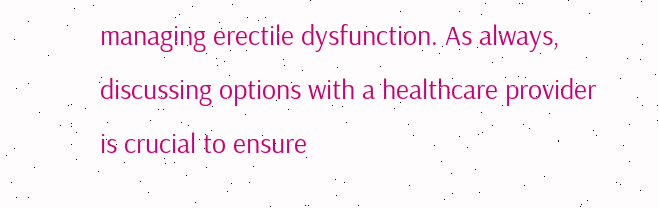managing erectile dysfunction. As always, discussing options with a healthcare provider is crucial to ensure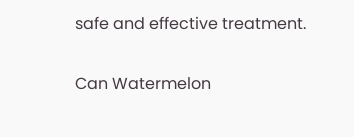safe and effective treatment.

Can Watermelon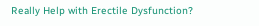Really Help with Erectile Dysfunction?